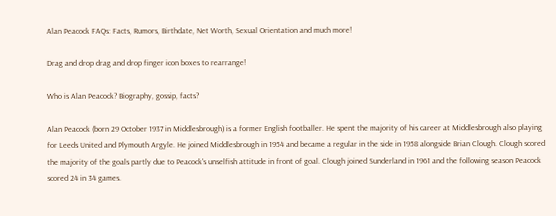Alan Peacock FAQs: Facts, Rumors, Birthdate, Net Worth, Sexual Orientation and much more!

Drag and drop drag and drop finger icon boxes to rearrange!

Who is Alan Peacock? Biography, gossip, facts?

Alan Peacock (born 29 October 1937 in Middlesbrough) is a former English footballer. He spent the majority of his career at Middlesbrough also playing for Leeds United and Plymouth Argyle. He joined Middlesbrough in 1954 and became a regular in the side in 1958 alongside Brian Clough. Clough scored the majority of the goals partly due to Peacock's unselfish attitude in front of goal. Clough joined Sunderland in 1961 and the following season Peacock scored 24 in 34 games.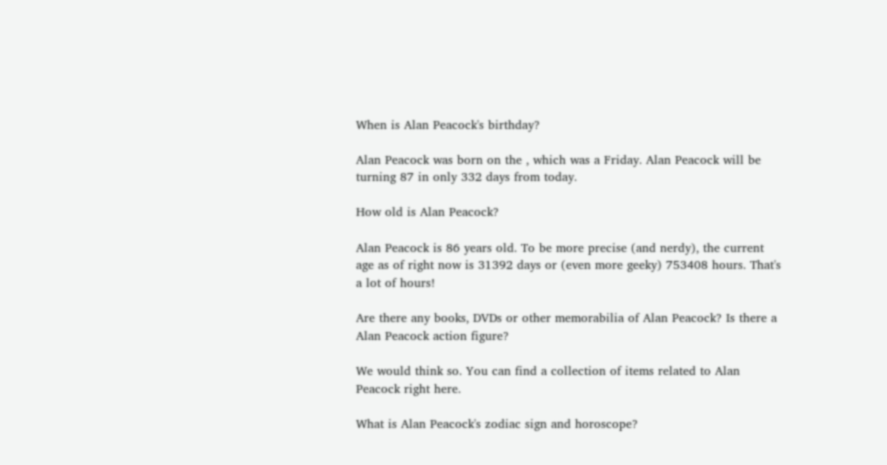When is Alan Peacock's birthday?

Alan Peacock was born on the , which was a Friday. Alan Peacock will be turning 87 in only 332 days from today.

How old is Alan Peacock?

Alan Peacock is 86 years old. To be more precise (and nerdy), the current age as of right now is 31392 days or (even more geeky) 753408 hours. That's a lot of hours!

Are there any books, DVDs or other memorabilia of Alan Peacock? Is there a Alan Peacock action figure?

We would think so. You can find a collection of items related to Alan Peacock right here.

What is Alan Peacock's zodiac sign and horoscope?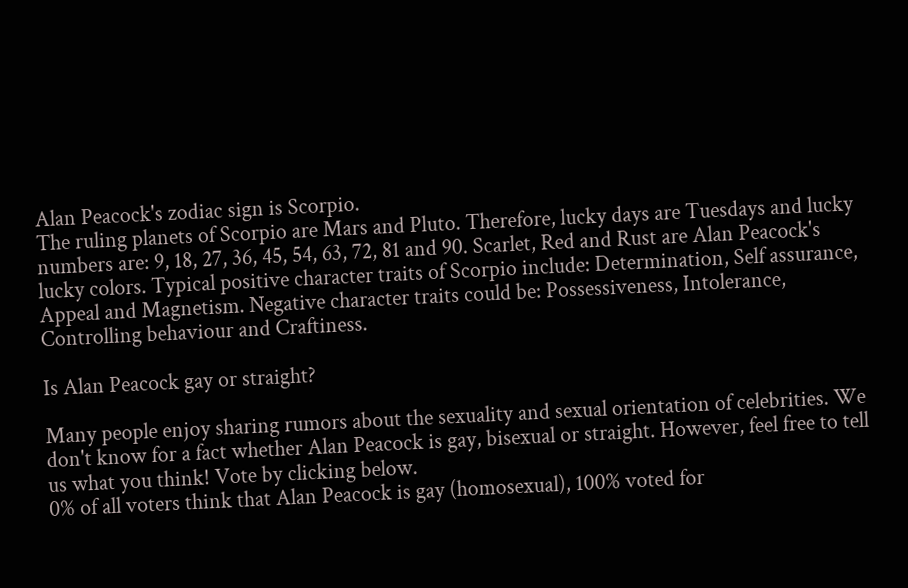Alan Peacock's zodiac sign is Scorpio.
The ruling planets of Scorpio are Mars and Pluto. Therefore, lucky days are Tuesdays and lucky numbers are: 9, 18, 27, 36, 45, 54, 63, 72, 81 and 90. Scarlet, Red and Rust are Alan Peacock's lucky colors. Typical positive character traits of Scorpio include: Determination, Self assurance, Appeal and Magnetism. Negative character traits could be: Possessiveness, Intolerance, Controlling behaviour and Craftiness.

Is Alan Peacock gay or straight?

Many people enjoy sharing rumors about the sexuality and sexual orientation of celebrities. We don't know for a fact whether Alan Peacock is gay, bisexual or straight. However, feel free to tell us what you think! Vote by clicking below.
0% of all voters think that Alan Peacock is gay (homosexual), 100% voted for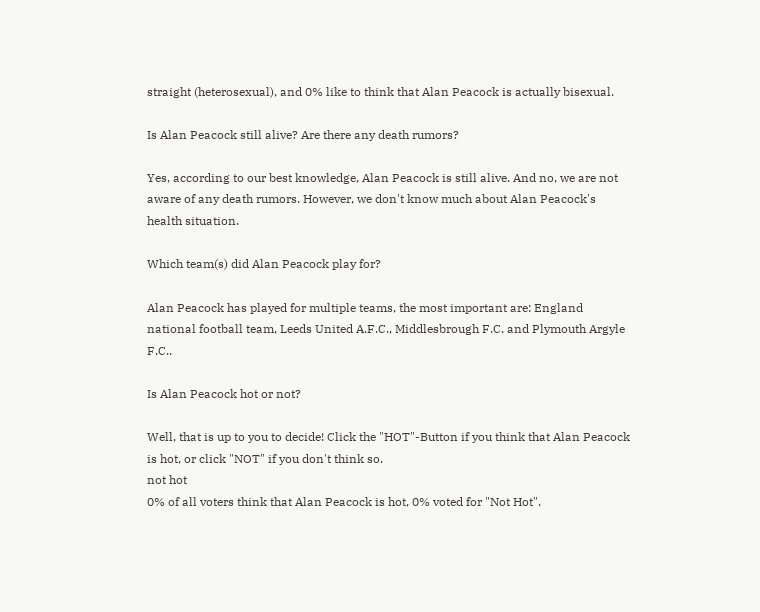straight (heterosexual), and 0% like to think that Alan Peacock is actually bisexual.

Is Alan Peacock still alive? Are there any death rumors?

Yes, according to our best knowledge, Alan Peacock is still alive. And no, we are not aware of any death rumors. However, we don't know much about Alan Peacock's health situation.

Which team(s) did Alan Peacock play for?

Alan Peacock has played for multiple teams, the most important are: England national football team, Leeds United A.F.C., Middlesbrough F.C. and Plymouth Argyle F.C..

Is Alan Peacock hot or not?

Well, that is up to you to decide! Click the "HOT"-Button if you think that Alan Peacock is hot, or click "NOT" if you don't think so.
not hot
0% of all voters think that Alan Peacock is hot, 0% voted for "Not Hot".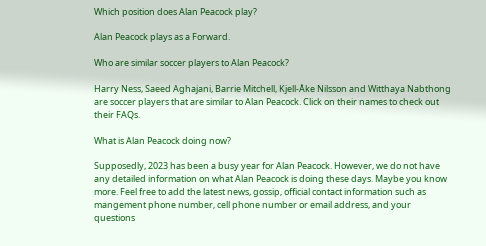Which position does Alan Peacock play?

Alan Peacock plays as a Forward.

Who are similar soccer players to Alan Peacock?

Harry Ness, Saeed Aghajani, Barrie Mitchell, Kjell-Åke Nilsson and Witthaya Nabthong are soccer players that are similar to Alan Peacock. Click on their names to check out their FAQs.

What is Alan Peacock doing now?

Supposedly, 2023 has been a busy year for Alan Peacock. However, we do not have any detailed information on what Alan Peacock is doing these days. Maybe you know more. Feel free to add the latest news, gossip, official contact information such as mangement phone number, cell phone number or email address, and your questions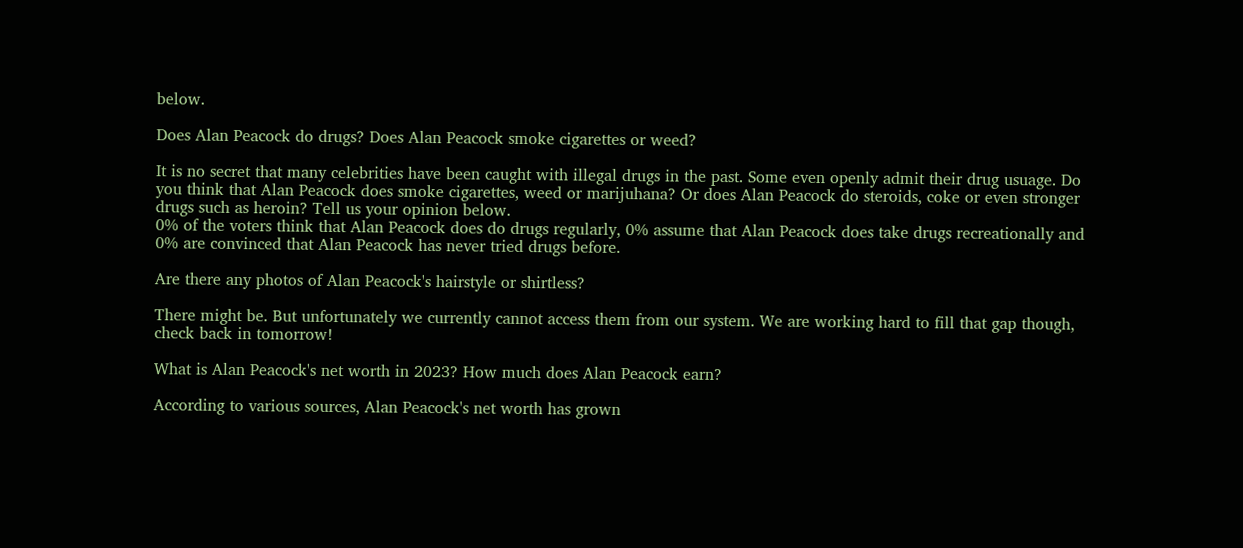below.

Does Alan Peacock do drugs? Does Alan Peacock smoke cigarettes or weed?

It is no secret that many celebrities have been caught with illegal drugs in the past. Some even openly admit their drug usuage. Do you think that Alan Peacock does smoke cigarettes, weed or marijuhana? Or does Alan Peacock do steroids, coke or even stronger drugs such as heroin? Tell us your opinion below.
0% of the voters think that Alan Peacock does do drugs regularly, 0% assume that Alan Peacock does take drugs recreationally and 0% are convinced that Alan Peacock has never tried drugs before.

Are there any photos of Alan Peacock's hairstyle or shirtless?

There might be. But unfortunately we currently cannot access them from our system. We are working hard to fill that gap though, check back in tomorrow!

What is Alan Peacock's net worth in 2023? How much does Alan Peacock earn?

According to various sources, Alan Peacock's net worth has grown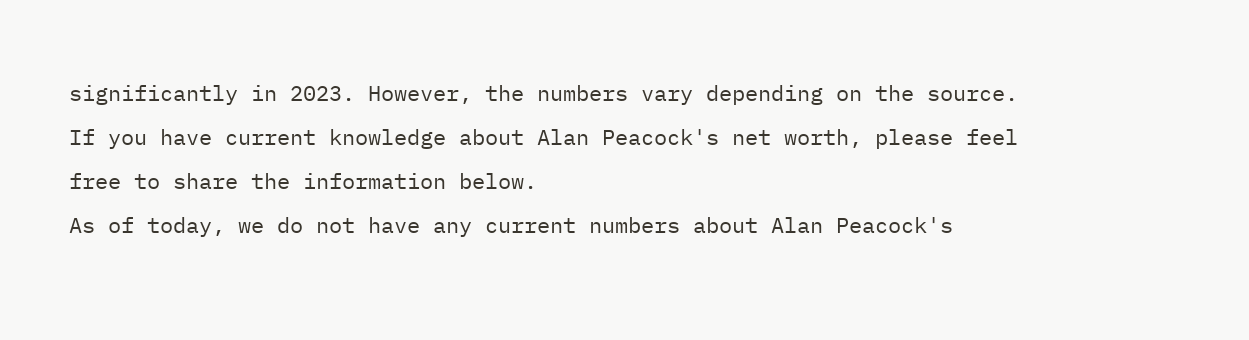significantly in 2023. However, the numbers vary depending on the source. If you have current knowledge about Alan Peacock's net worth, please feel free to share the information below.
As of today, we do not have any current numbers about Alan Peacock's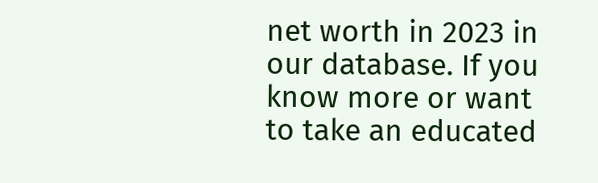net worth in 2023 in our database. If you know more or want to take an educated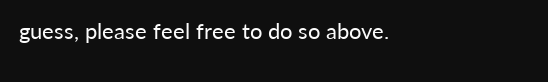guess, please feel free to do so above.